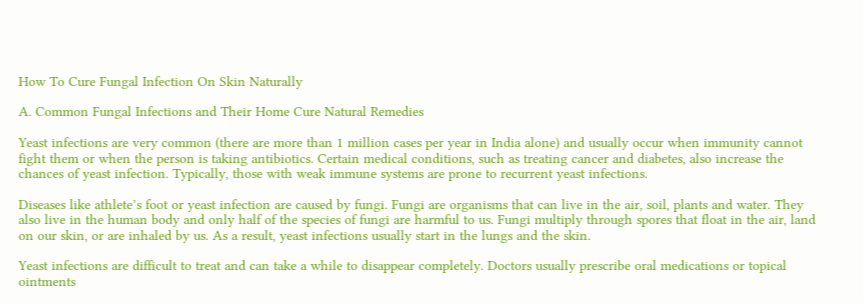How To Cure Fungal Infection On Skin Naturally

A. Common Fungal Infections and Their Home Cure Natural Remedies

Yeast infections are very common (there are more than 1 million cases per year in India alone) and usually occur when immunity cannot fight them or when the person is taking antibiotics. Certain medical conditions, such as treating cancer and diabetes, also increase the chances of yeast infection. Typically, those with weak immune systems are prone to recurrent yeast infections.

Diseases like athlete’s foot or yeast infection are caused by fungi. Fungi are organisms that can live in the air, soil, plants and water. They also live in the human body and only half of the species of fungi are harmful to us. Fungi multiply through spores that float in the air, land on our skin, or are inhaled by us. As a result, yeast infections usually start in the lungs and the skin.

Yeast infections are difficult to treat and can take a while to disappear completely. Doctors usually prescribe oral medications or topical ointments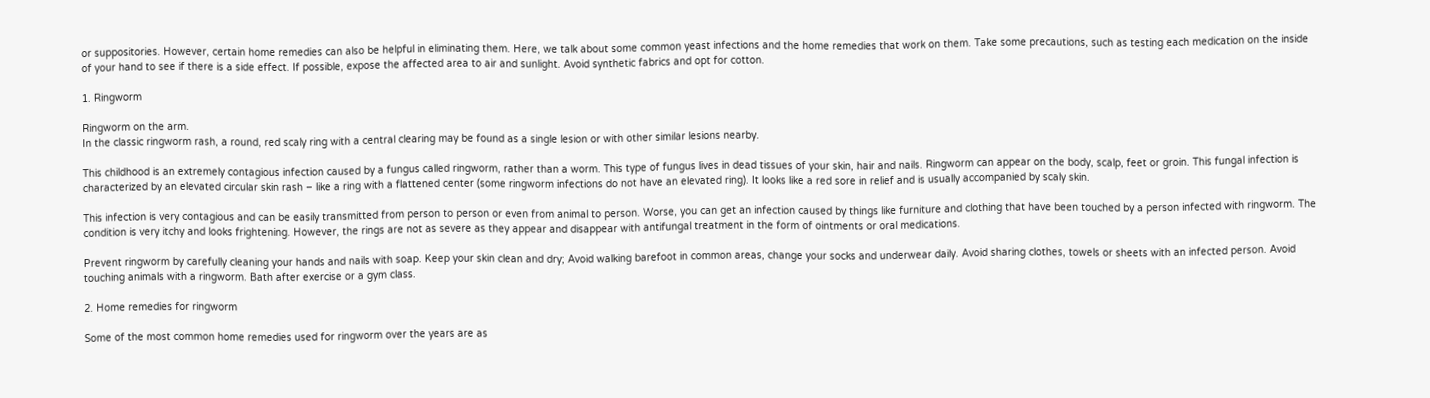or suppositories. However, certain home remedies can also be helpful in eliminating them. Here, we talk about some common yeast infections and the home remedies that work on them. Take some precautions, such as testing each medication on the inside of your hand to see if there is a side effect. If possible, expose the affected area to air and sunlight. Avoid synthetic fabrics and opt for cotton.

1. Ringworm

Ringworm on the arm.
In the classic ringworm rash, a round, red scaly ring with a central clearing may be found as a single lesion or with other similar lesions nearby.

This childhood is an extremely contagious infection caused by a fungus called ringworm, rather than a worm. This type of fungus lives in dead tissues of your skin, hair and nails. Ringworm can appear on the body, scalp, feet or groin. This fungal infection is characterized by an elevated circular skin rash – like a ring with a flattened center (some ringworm infections do not have an elevated ring). It looks like a red sore in relief and is usually accompanied by scaly skin.

This infection is very contagious and can be easily transmitted from person to person or even from animal to person. Worse, you can get an infection caused by things like furniture and clothing that have been touched by a person infected with ringworm. The condition is very itchy and looks frightening. However, the rings are not as severe as they appear and disappear with antifungal treatment in the form of ointments or oral medications.

Prevent ringworm by carefully cleaning your hands and nails with soap. Keep your skin clean and dry; Avoid walking barefoot in common areas, change your socks and underwear daily. Avoid sharing clothes, towels or sheets with an infected person. Avoid touching animals with a ringworm. Bath after exercise or a gym class.

2. Home remedies for ringworm

Some of the most common home remedies used for ringworm over the years are as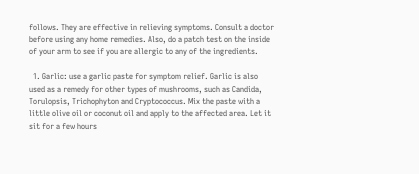follows. They are effective in relieving symptoms. Consult a doctor before using any home remedies. Also, do a patch test on the inside of your arm to see if you are allergic to any of the ingredients.

  1. Garlic: use a garlic paste for symptom relief. Garlic is also used as a remedy for other types of mushrooms, such as Candida, Torulopsis, Trichophyton and Cryptococcus. Mix the paste with a little olive oil or coconut oil and apply to the affected area. Let it sit for a few hours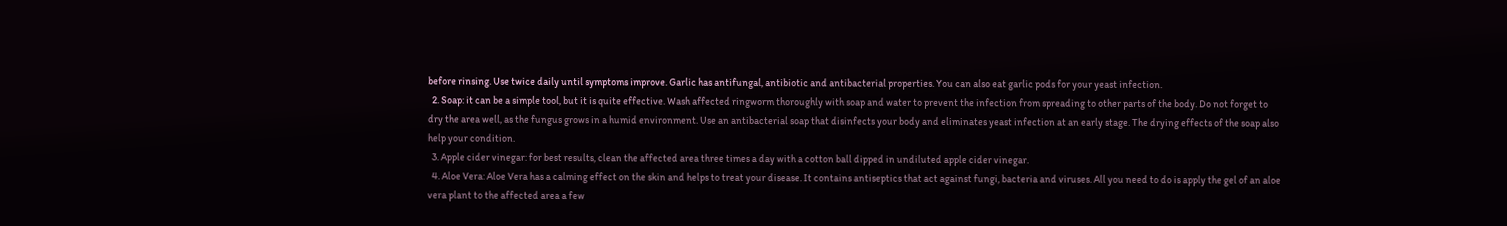before rinsing. Use twice daily until symptoms improve. Garlic has antifungal, antibiotic and antibacterial properties. You can also eat garlic pods for your yeast infection.
  2. Soap: it can be a simple tool, but it is quite effective. Wash affected ringworm thoroughly with soap and water to prevent the infection from spreading to other parts of the body. Do not forget to dry the area well, as the fungus grows in a humid environment. Use an antibacterial soap that disinfects your body and eliminates yeast infection at an early stage. The drying effects of the soap also help your condition.
  3. Apple cider vinegar: for best results, clean the affected area three times a day with a cotton ball dipped in undiluted apple cider vinegar.
  4. Aloe Vera: Aloe Vera has a calming effect on the skin and helps to treat your disease. It contains antiseptics that act against fungi, bacteria and viruses. All you need to do is apply the gel of an aloe vera plant to the affected area a few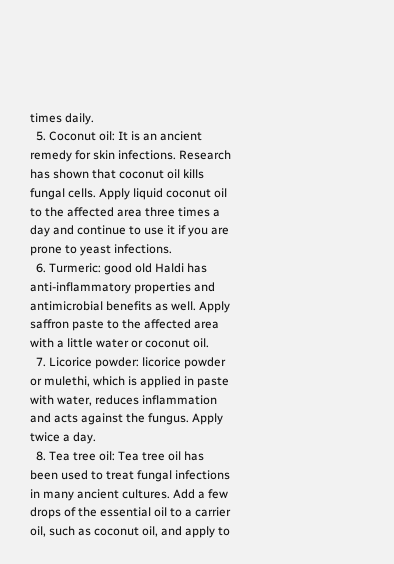times daily.
  5. Coconut oil: It is an ancient remedy for skin infections. Research has shown that coconut oil kills fungal cells. Apply liquid coconut oil to the affected area three times a day and continue to use it if you are prone to yeast infections.
  6. Turmeric: good old Haldi has anti-inflammatory properties and antimicrobial benefits as well. Apply saffron paste to the affected area with a little water or coconut oil.
  7. Licorice powder: licorice powder or mulethi, which is applied in paste with water, reduces inflammation and acts against the fungus. Apply twice a day.
  8. Tea tree oil: Tea tree oil has been used to treat fungal infections in many ancient cultures. Add a few drops of the essential oil to a carrier oil, such as coconut oil, and apply to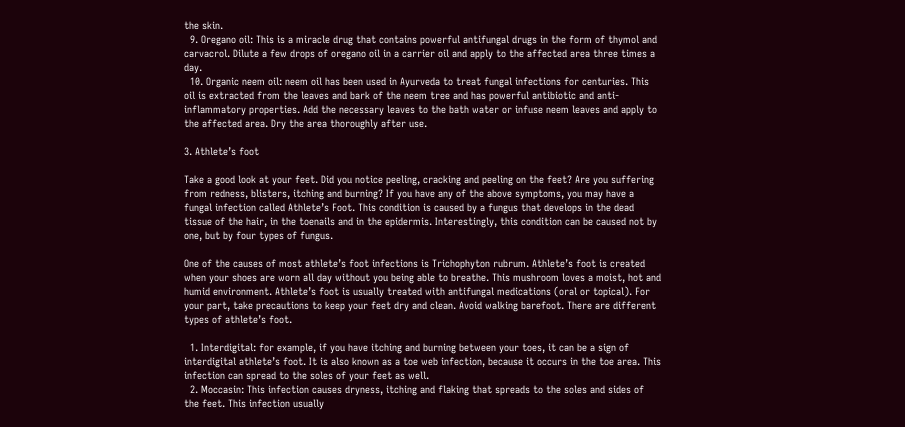the skin.
  9. Oregano oil: This is a miracle drug that contains powerful antifungal drugs in the form of thymol and carvacrol. Dilute a few drops of oregano oil in a carrier oil and apply to the affected area three times a day.
  10. Organic neem oil: neem oil has been used in Ayurveda to treat fungal infections for centuries. This oil is extracted from the leaves and bark of the neem tree and has powerful antibiotic and anti-inflammatory properties. Add the necessary leaves to the bath water or infuse neem leaves and apply to the affected area. Dry the area thoroughly after use.

3. Athlete’s foot

Take a good look at your feet. Did you notice peeling, cracking and peeling on the feet? Are you suffering from redness, blisters, itching and burning? If you have any of the above symptoms, you may have a fungal infection called Athlete’s Foot. This condition is caused by a fungus that develops in the dead tissue of the hair, in the toenails and in the epidermis. Interestingly, this condition can be caused not by one, but by four types of fungus.

One of the causes of most athlete’s foot infections is Trichophyton rubrum. Athlete’s foot is created when your shoes are worn all day without you being able to breathe. This mushroom loves a moist, hot and humid environment. Athlete’s foot is usually treated with antifungal medications (oral or topical). For your part, take precautions to keep your feet dry and clean. Avoid walking barefoot. There are different types of athlete’s foot.

  1. Interdigital: for example, if you have itching and burning between your toes, it can be a sign of interdigital athlete’s foot. It is also known as a toe web infection, because it occurs in the toe area. This infection can spread to the soles of your feet as well.
  2. Moccasin: This infection causes dryness, itching and flaking that spreads to the soles and sides of the feet. This infection usually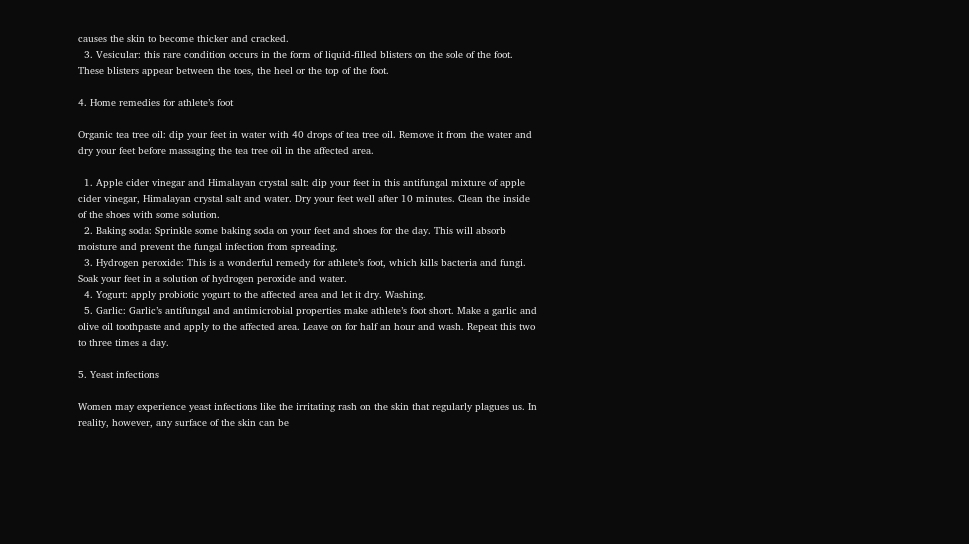causes the skin to become thicker and cracked.
  3. Vesicular: this rare condition occurs in the form of liquid-filled blisters on the sole of the foot. These blisters appear between the toes, the heel or the top of the foot.

4. Home remedies for athlete’s foot

Organic tea tree oil: dip your feet in water with 40 drops of tea tree oil. Remove it from the water and dry your feet before massaging the tea tree oil in the affected area.

  1. Apple cider vinegar and Himalayan crystal salt: dip your feet in this antifungal mixture of apple cider vinegar, Himalayan crystal salt and water. Dry your feet well after 10 minutes. Clean the inside of the shoes with some solution.
  2. Baking soda: Sprinkle some baking soda on your feet and shoes for the day. This will absorb moisture and prevent the fungal infection from spreading.
  3. Hydrogen peroxide: This is a wonderful remedy for athlete’s foot, which kills bacteria and fungi. Soak your feet in a solution of hydrogen peroxide and water.
  4. Yogurt: apply probiotic yogurt to the affected area and let it dry. Washing.
  5. Garlic: Garlic’s antifungal and antimicrobial properties make athlete’s foot short. Make a garlic and olive oil toothpaste and apply to the affected area. Leave on for half an hour and wash. Repeat this two to three times a day.

5. Yeast infections

Women may experience yeast infections like the irritating rash on the skin that regularly plagues us. In reality, however, any surface of the skin can be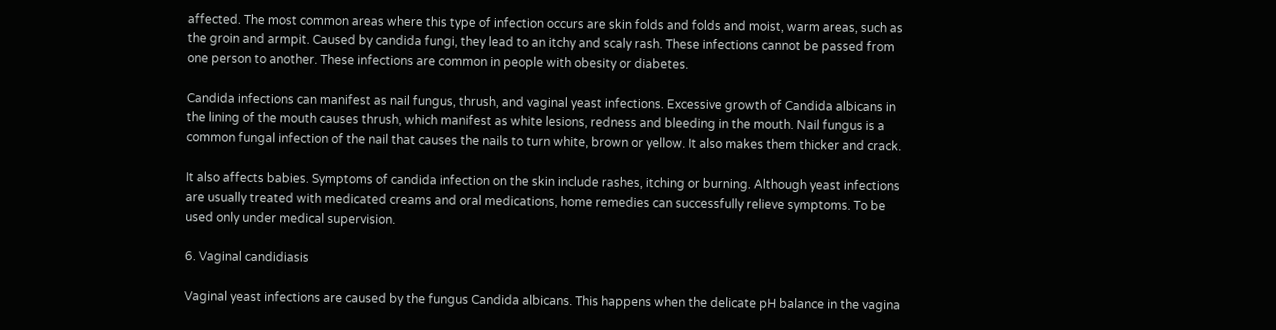affected. The most common areas where this type of infection occurs are skin folds and folds and moist, warm areas, such as the groin and armpit. Caused by candida fungi, they lead to an itchy and scaly rash. These infections cannot be passed from one person to another. These infections are common in people with obesity or diabetes.

Candida infections can manifest as nail fungus, thrush, and vaginal yeast infections. Excessive growth of Candida albicans in the lining of the mouth causes thrush, which manifest as white lesions, redness and bleeding in the mouth. Nail fungus is a common fungal infection of the nail that causes the nails to turn white, brown or yellow. It also makes them thicker and crack.

It also affects babies. Symptoms of candida infection on the skin include rashes, itching or burning. Although yeast infections are usually treated with medicated creams and oral medications, home remedies can successfully relieve symptoms. To be used only under medical supervision.

6. Vaginal candidiasis

Vaginal yeast infections are caused by the fungus Candida albicans. This happens when the delicate pH balance in the vagina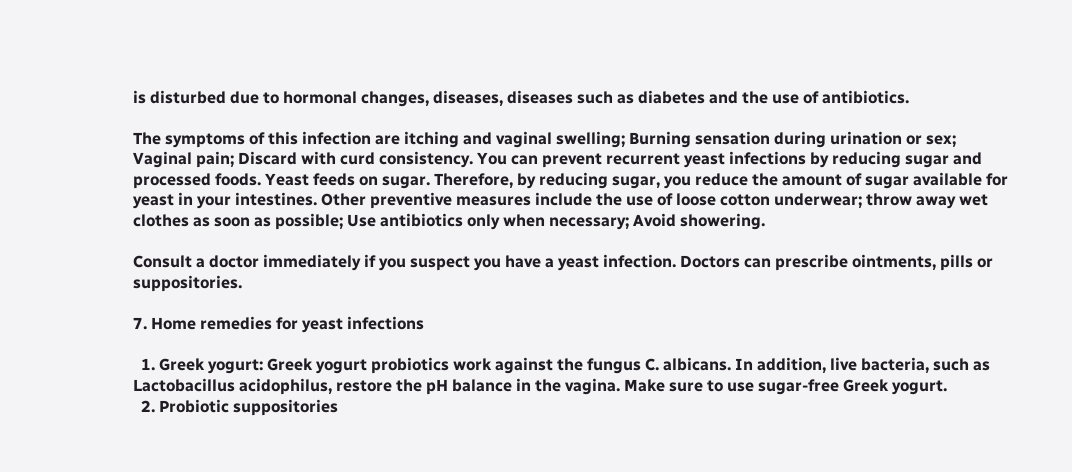is disturbed due to hormonal changes, diseases, diseases such as diabetes and the use of antibiotics.

The symptoms of this infection are itching and vaginal swelling; Burning sensation during urination or sex; Vaginal pain; Discard with curd consistency. You can prevent recurrent yeast infections by reducing sugar and processed foods. Yeast feeds on sugar. Therefore, by reducing sugar, you reduce the amount of sugar available for yeast in your intestines. Other preventive measures include the use of loose cotton underwear; throw away wet clothes as soon as possible; Use antibiotics only when necessary; Avoid showering.

Consult a doctor immediately if you suspect you have a yeast infection. Doctors can prescribe ointments, pills or suppositories.

7. Home remedies for yeast infections

  1. Greek yogurt: Greek yogurt probiotics work against the fungus C. albicans. In addition, live bacteria, such as Lactobacillus acidophilus, restore the pH balance in the vagina. Make sure to use sugar-free Greek yogurt.
  2. Probiotic suppositories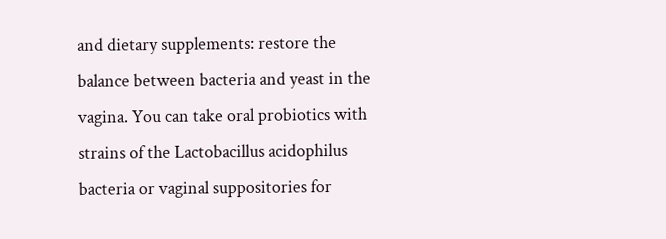and dietary supplements: restore the balance between bacteria and yeast in the vagina. You can take oral probiotics with strains of the Lactobacillus acidophilus bacteria or vaginal suppositories for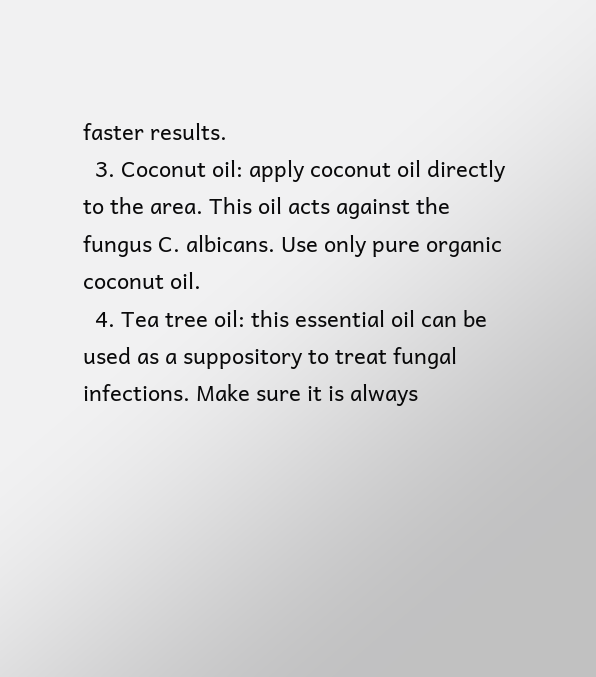faster results.
  3. Coconut oil: apply coconut oil directly to the area. This oil acts against the fungus C. albicans. Use only pure organic coconut oil.
  4. Tea tree oil: this essential oil can be used as a suppository to treat fungal infections. Make sure it is always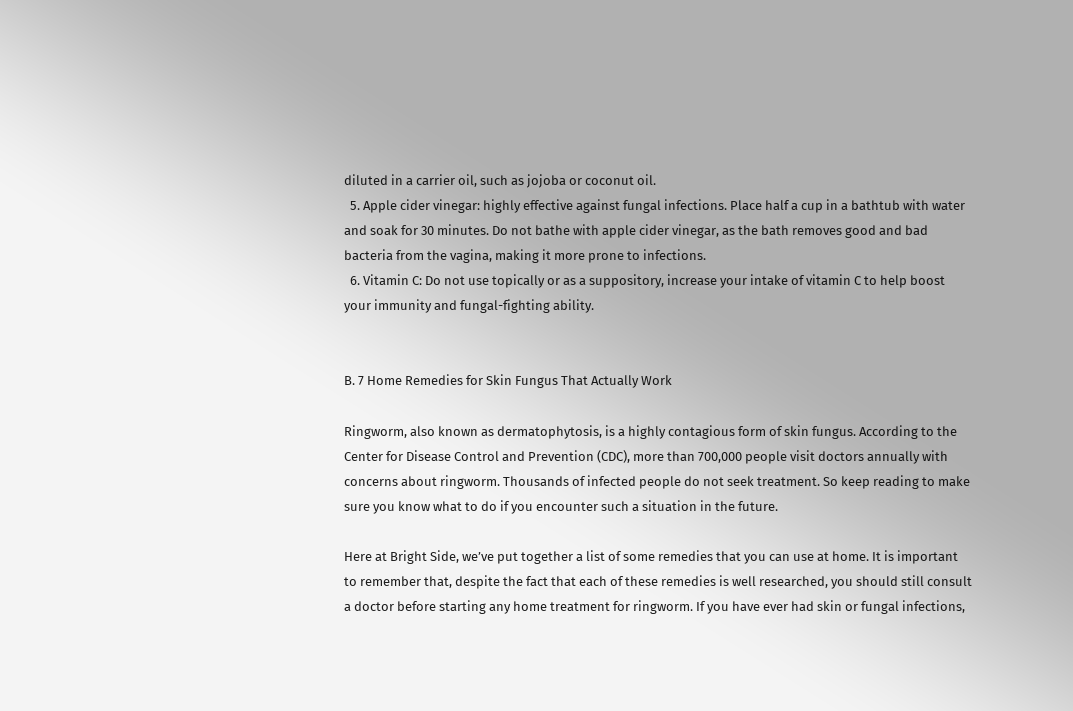diluted in a carrier oil, such as jojoba or coconut oil.
  5. Apple cider vinegar: highly effective against fungal infections. Place half a cup in a bathtub with water and soak for 30 minutes. Do not bathe with apple cider vinegar, as the bath removes good and bad bacteria from the vagina, making it more prone to infections.
  6. Vitamin C: Do not use topically or as a suppository, increase your intake of vitamin C to help boost your immunity and fungal-fighting ability.


B. 7 Home Remedies for Skin Fungus That Actually Work

Ringworm, also known as dermatophytosis, is a highly contagious form of skin fungus. According to the Center for Disease Control and Prevention (CDC), more than 700,000 people visit doctors annually with concerns about ringworm. Thousands of infected people do not seek treatment. So keep reading to make sure you know what to do if you encounter such a situation in the future.

Here at Bright Side, we’ve put together a list of some remedies that you can use at home. It is important to remember that, despite the fact that each of these remedies is well researched, you should still consult a doctor before starting any home treatment for ringworm. If you have ever had skin or fungal infections,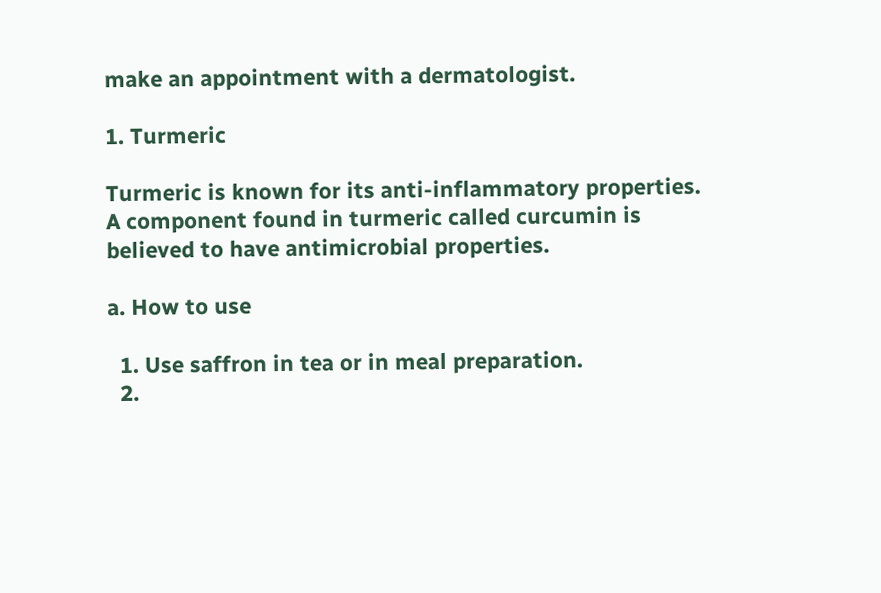make an appointment with a dermatologist.

1. Turmeric

Turmeric is known for its anti-inflammatory properties. A component found in turmeric called curcumin is believed to have antimicrobial properties.

a. How to use

  1. Use saffron in tea or in meal preparation.
  2.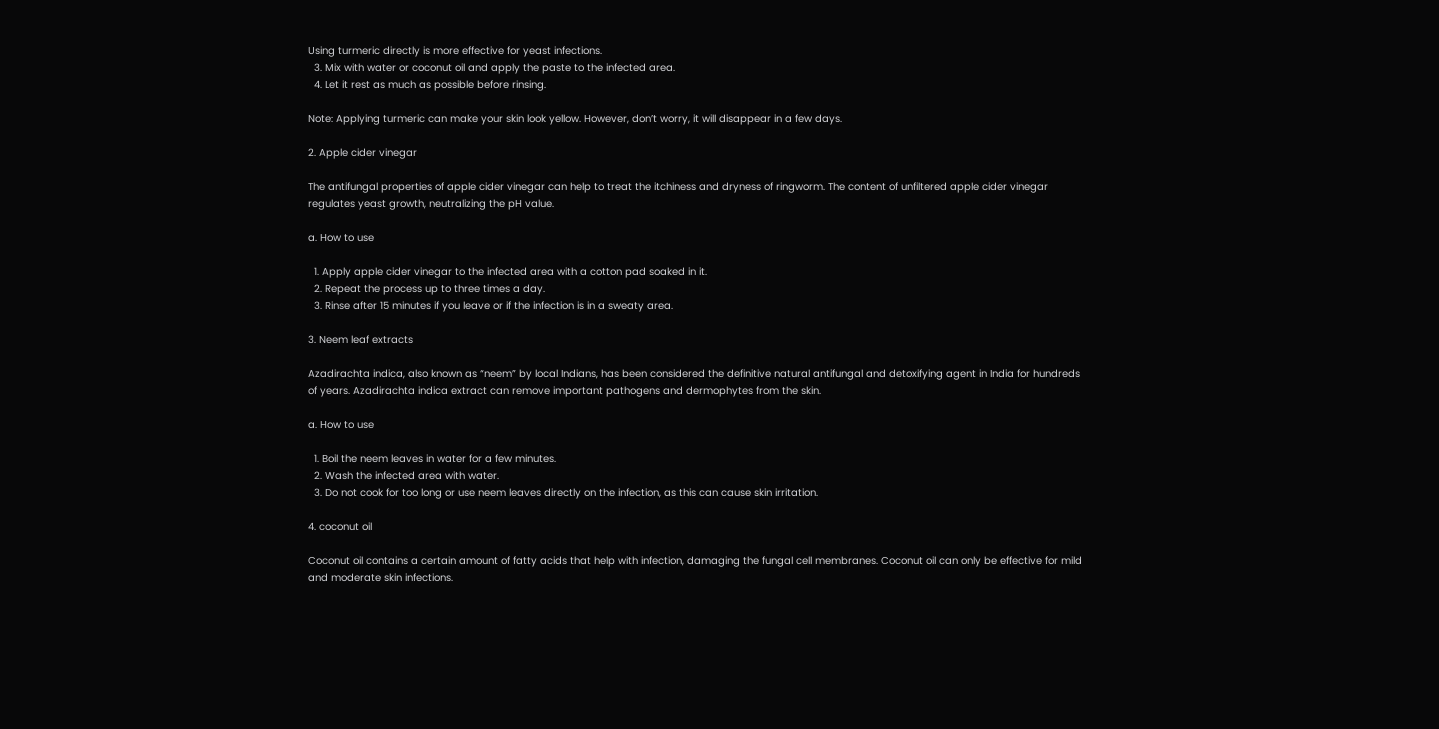Using turmeric directly is more effective for yeast infections.
  3. Mix with water or coconut oil and apply the paste to the infected area.
  4. Let it rest as much as possible before rinsing.

Note: Applying turmeric can make your skin look yellow. However, don’t worry, it will disappear in a few days.

2. Apple cider vinegar

The antifungal properties of apple cider vinegar can help to treat the itchiness and dryness of ringworm. The content of unfiltered apple cider vinegar regulates yeast growth, neutralizing the pH value.

a. How to use

  1. Apply apple cider vinegar to the infected area with a cotton pad soaked in it.
  2. Repeat the process up to three times a day.
  3. Rinse after 15 minutes if you leave or if the infection is in a sweaty area.

3. Neem leaf extracts

Azadirachta indica, also known as “neem” by local Indians, has been considered the definitive natural antifungal and detoxifying agent in India for hundreds of years. Azadirachta indica extract can remove important pathogens and dermophytes from the skin.

a. How to use

  1. Boil the neem leaves in water for a few minutes.
  2. Wash the infected area with water.
  3. Do not cook for too long or use neem leaves directly on the infection, as this can cause skin irritation.

4. coconut oil

Coconut oil contains a certain amount of fatty acids that help with infection, damaging the fungal cell membranes. Coconut oil can only be effective for mild and moderate skin infections.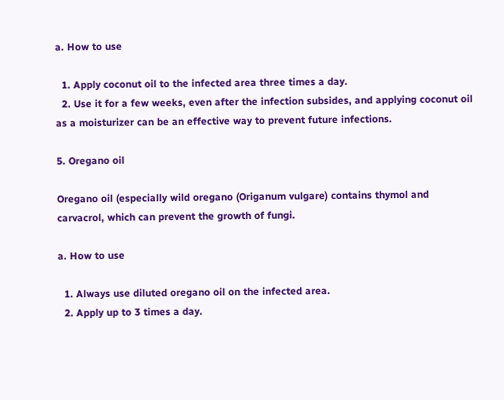a. How to use

  1. Apply coconut oil to the infected area three times a day.
  2. Use it for a few weeks, even after the infection subsides, and applying coconut oil as a moisturizer can be an effective way to prevent future infections.

5. Oregano oil

Oregano oil (especially wild oregano (Origanum vulgare) contains thymol and carvacrol, which can prevent the growth of fungi.

a. How to use

  1. Always use diluted oregano oil on the infected area.
  2. Apply up to 3 times a day.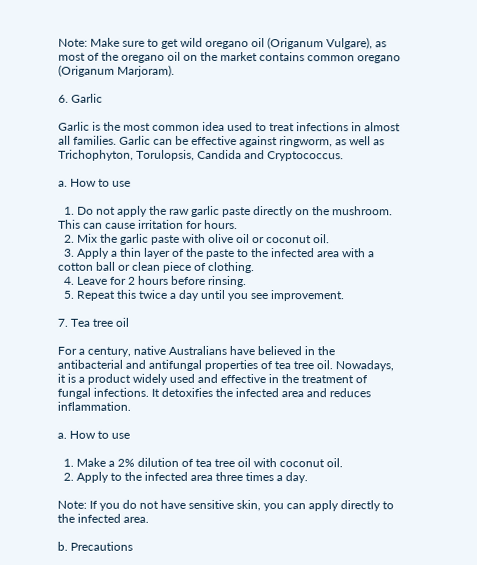Note: Make sure to get wild oregano oil (Origanum Vulgare), as most of the oregano oil on the market contains common oregano (Origanum Marjoram).

6. Garlic

Garlic is the most common idea used to treat infections in almost all families. Garlic can be effective against ringworm, as well as Trichophyton, Torulopsis, Candida and Cryptococcus.

a. How to use

  1. Do not apply the raw garlic paste directly on the mushroom. This can cause irritation for hours.
  2. Mix the garlic paste with olive oil or coconut oil.
  3. Apply a thin layer of the paste to the infected area with a cotton ball or clean piece of clothing.
  4. Leave for 2 hours before rinsing.
  5. Repeat this twice a day until you see improvement.

7. Tea tree oil

For a century, native Australians have believed in the antibacterial and antifungal properties of tea tree oil. Nowadays, it is a product widely used and effective in the treatment of fungal infections. It detoxifies the infected area and reduces inflammation.

a. How to use

  1. Make a 2% dilution of tea tree oil with coconut oil.
  2. Apply to the infected area three times a day.

Note: If you do not have sensitive skin, you can apply directly to the infected area.

b. Precautions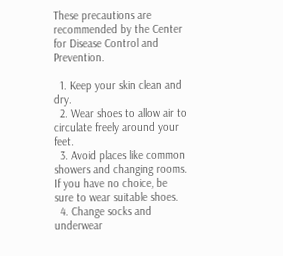These precautions are recommended by the Center for Disease Control and Prevention.

  1. Keep your skin clean and dry.
  2. Wear shoes to allow air to circulate freely around your feet.
  3. Avoid places like common showers and changing rooms. If you have no choice, be sure to wear suitable shoes.
  4. Change socks and underwear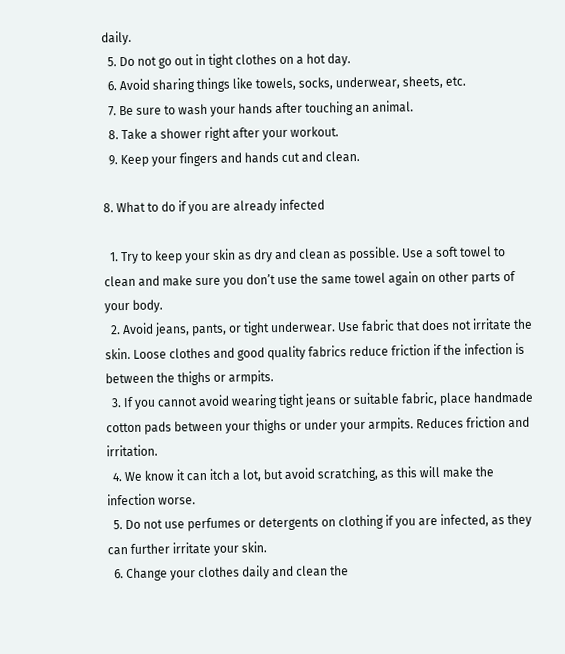daily.
  5. Do not go out in tight clothes on a hot day.
  6. Avoid sharing things like towels, socks, underwear, sheets, etc.
  7. Be sure to wash your hands after touching an animal.
  8. Take a shower right after your workout.
  9. Keep your fingers and hands cut and clean.

8. What to do if you are already infected

  1. Try to keep your skin as dry and clean as possible. Use a soft towel to clean and make sure you don’t use the same towel again on other parts of your body.
  2. Avoid jeans, pants, or tight underwear. Use fabric that does not irritate the skin. Loose clothes and good quality fabrics reduce friction if the infection is between the thighs or armpits.
  3. If you cannot avoid wearing tight jeans or suitable fabric, place handmade cotton pads between your thighs or under your armpits. Reduces friction and irritation.
  4. We know it can itch a lot, but avoid scratching, as this will make the infection worse.
  5. Do not use perfumes or detergents on clothing if you are infected, as they can further irritate your skin.
  6. Change your clothes daily and clean the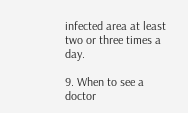infected area at least two or three times a day.

9. When to see a doctor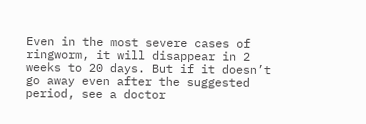Even in the most severe cases of ringworm, it will disappear in 2 weeks to 20 days. But if it doesn’t go away even after the suggested period, see a doctor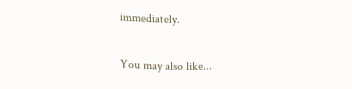immediately.

You may also like...